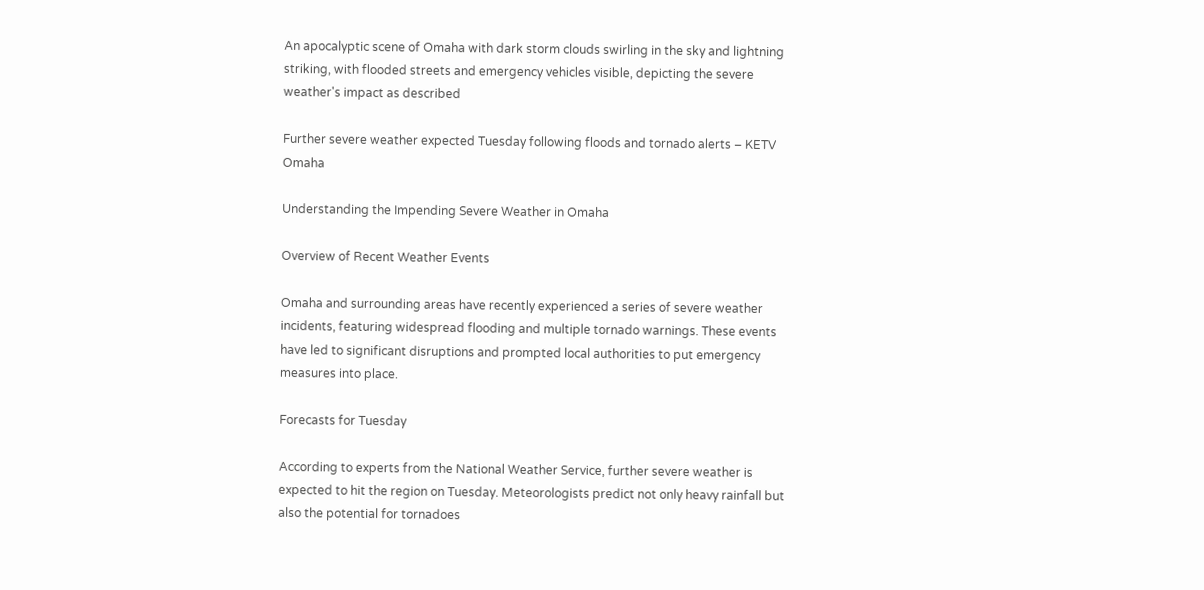An apocalyptic scene of Omaha with dark storm clouds swirling in the sky and lightning striking, with flooded streets and emergency vehicles visible, depicting the severe weather's impact as described

Further severe weather expected Tuesday following floods and tornado alerts – KETV Omaha

Understanding the Impending Severe Weather in Omaha

Overview of Recent Weather Events

Omaha and surrounding areas have recently experienced a series of severe weather incidents, featuring widespread flooding and multiple tornado warnings. These events have led to significant disruptions and prompted local authorities to put emergency measures into place.

Forecasts for Tuesday

According to experts from the National Weather Service, further severe weather is expected to hit the region on Tuesday. Meteorologists predict not only heavy rainfall but also the potential for tornadoes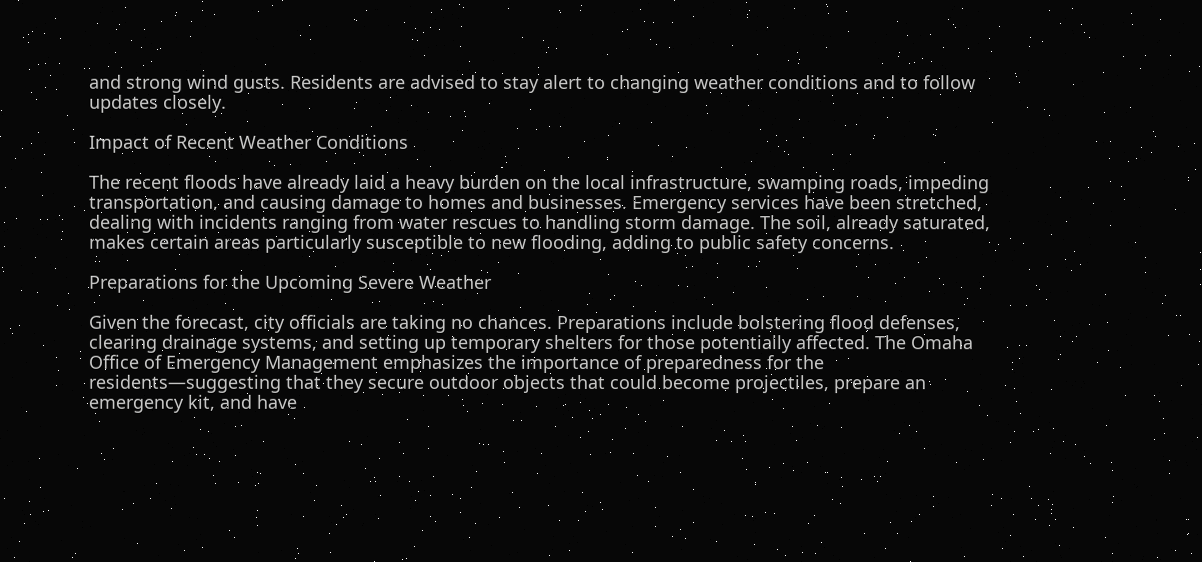and strong wind gusts. Residents are advised to stay alert to changing weather conditions and to follow updates closely.

Impact of Recent Weather Conditions

The recent floods have already laid a heavy burden on the local infrastructure, swamping roads, impeding transportation, and causing damage to homes and businesses. Emergency services have been stretched, dealing with incidents ranging from water rescues to handling storm damage. The soil, already saturated, makes certain areas particularly susceptible to new flooding, adding to public safety concerns.

Preparations for the Upcoming Severe Weather

Given the forecast, city officials are taking no chances. Preparations include bolstering flood defenses, clearing drainage systems, and setting up temporary shelters for those potentially affected. The Omaha Office of Emergency Management emphasizes the importance of preparedness for the residents—suggesting that they secure outdoor objects that could become projectiles, prepare an emergency kit, and have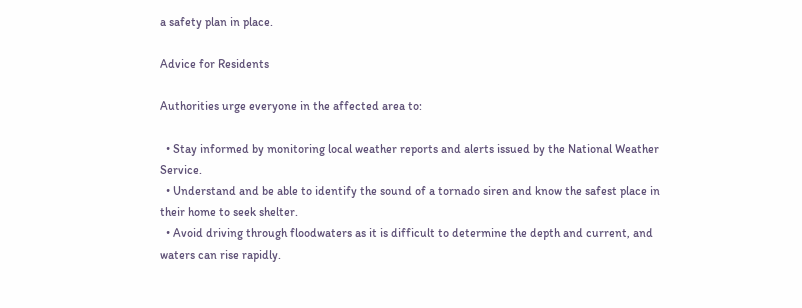a safety plan in place.

Advice for Residents

Authorities urge everyone in the affected area to:

  • Stay informed by monitoring local weather reports and alerts issued by the National Weather Service.
  • Understand and be able to identify the sound of a tornado siren and know the safest place in their home to seek shelter.
  • Avoid driving through floodwaters as it is difficult to determine the depth and current, and waters can rise rapidly.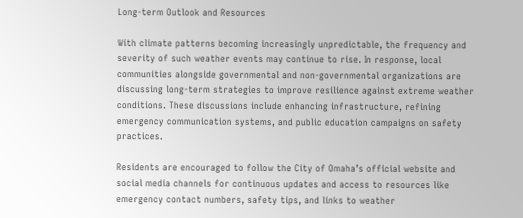Long-term Outlook and Resources

With climate patterns becoming increasingly unpredictable, the frequency and severity of such weather events may continue to rise. In response, local communities alongside governmental and non-governmental organizations are discussing long-term strategies to improve resilience against extreme weather conditions. These discussions include enhancing infrastructure, refining emergency communication systems, and public education campaigns on safety practices.

Residents are encouraged to follow the City of Omaha’s official website and social media channels for continuous updates and access to resources like emergency contact numbers, safety tips, and links to weather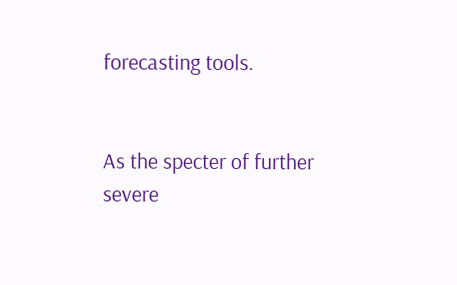forecasting tools.


As the specter of further severe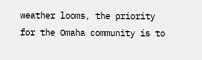weather looms, the priority for the Omaha community is to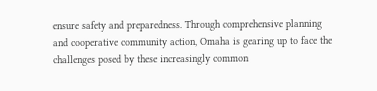ensure safety and preparedness. Through comprehensive planning and cooperative community action, Omaha is gearing up to face the challenges posed by these increasingly common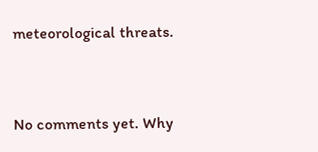meteorological threats.


No comments yet. Why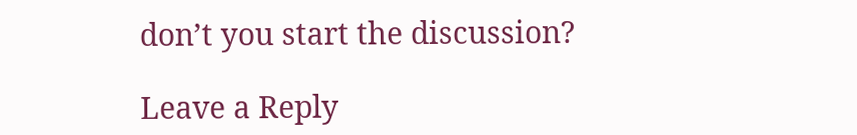don’t you start the discussion?

Leave a Reply